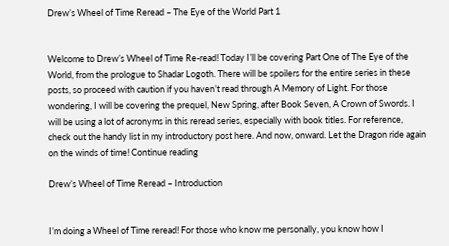Drew’s Wheel of Time Reread – The Eye of the World Part 1


Welcome to Drew’s Wheel of Time Re-read! Today I’ll be covering Part One of The Eye of the World, from the prologue to Shadar Logoth. There will be spoilers for the entire series in these posts, so proceed with caution if you haven’t read through A Memory of Light. For those wondering, I will be covering the prequel, New Spring, after Book Seven, A Crown of Swords. I will be using a lot of acronyms in this reread series, especially with book titles. For reference, check out the handy list in my introductory post here. And now, onward. Let the Dragon ride again on the winds of time! Continue reading

Drew’s Wheel of Time Reread – Introduction


I’m doing a Wheel of Time reread! For those who know me personally, you know how I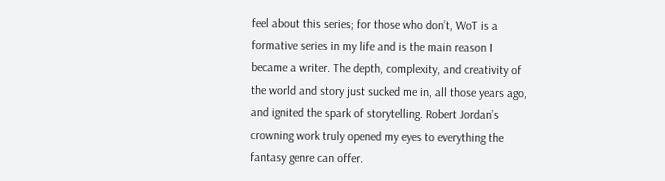feel about this series; for those who don’t, WoT is a formative series in my life and is the main reason I became a writer. The depth, complexity, and creativity of the world and story just sucked me in, all those years ago, and ignited the spark of storytelling. Robert Jordan’s crowning work truly opened my eyes to everything the fantasy genre can offer.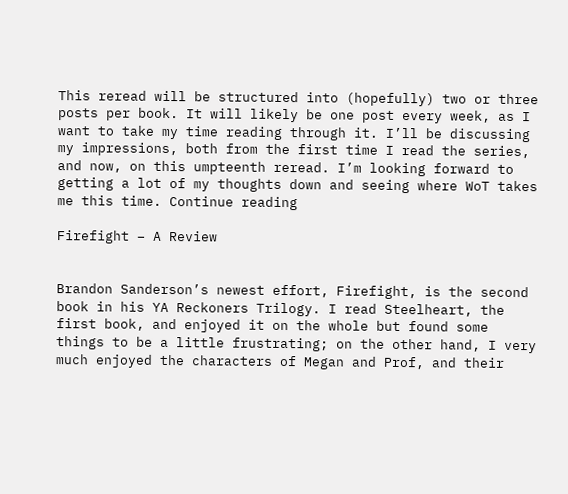This reread will be structured into (hopefully) two or three posts per book. It will likely be one post every week, as I want to take my time reading through it. I’ll be discussing my impressions, both from the first time I read the series, and now, on this umpteenth reread. I’m looking forward to getting a lot of my thoughts down and seeing where WoT takes me this time. Continue reading

Firefight – A Review


Brandon Sanderson’s newest effort, Firefight, is the second book in his YA Reckoners Trilogy. I read Steelheart, the first book, and enjoyed it on the whole but found some things to be a little frustrating; on the other hand, I very much enjoyed the characters of Megan and Prof, and their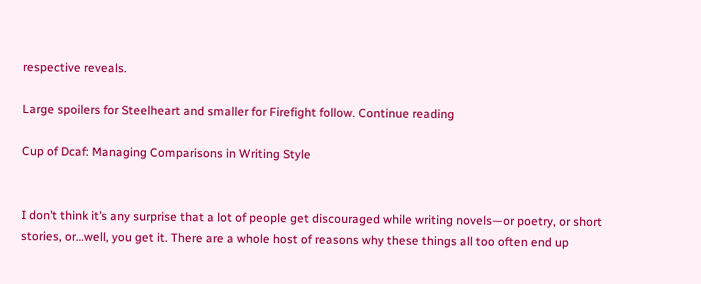respective reveals.

Large spoilers for Steelheart and smaller for Firefight follow. Continue reading

Cup of Dcaf: Managing Comparisons in Writing Style


I don’t think it’s any surprise that a lot of people get discouraged while writing novels—or poetry, or short stories, or…well, you get it. There are a whole host of reasons why these things all too often end up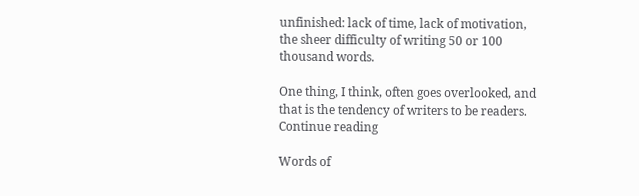unfinished: lack of time, lack of motivation, the sheer difficulty of writing 50 or 100 thousand words.

One thing, I think, often goes overlooked, and that is the tendency of writers to be readers. Continue reading

Words of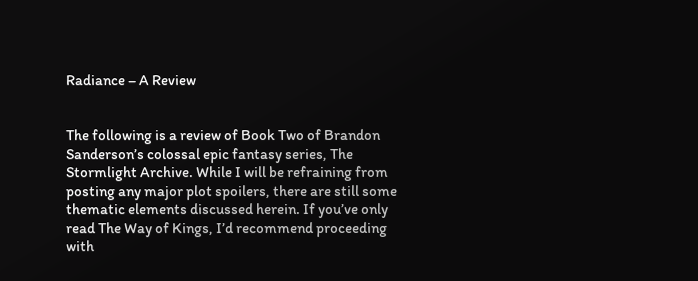Radiance – A Review


The following is a review of Book Two of Brandon Sanderson’s colossal epic fantasy series, The Stormlight Archive. While I will be refraining from posting any major plot spoilers, there are still some thematic elements discussed herein. If you’ve only read The Way of Kings, I’d recommend proceeding with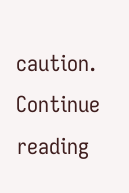caution. Continue reading